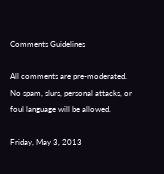Comments Guidelines

All comments are pre-moderated. No spam, slurs, personal attacks, or foul language will be allowed.

Friday, May 3, 2013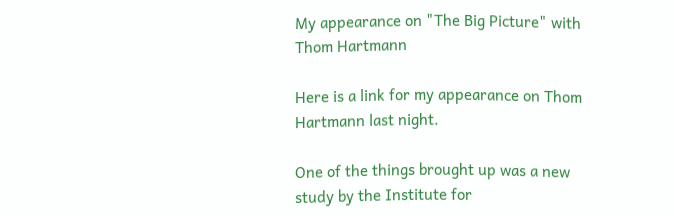My appearance on "The Big Picture" with Thom Hartmann

Here is a link for my appearance on Thom Hartmann last night.

One of the things brought up was a new study by the Institute for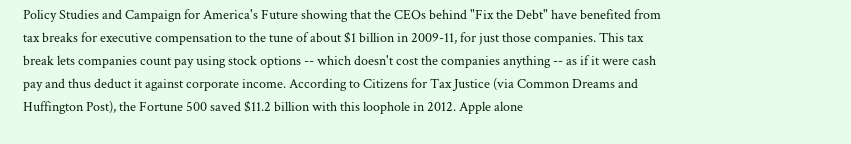Policy Studies and Campaign for America's Future showing that the CEOs behind "Fix the Debt" have benefited from tax breaks for executive compensation to the tune of about $1 billion in 2009-11, for just those companies. This tax break lets companies count pay using stock options -- which doesn't cost the companies anything -- as if it were cash pay and thus deduct it against corporate income. According to Citizens for Tax Justice (via Common Dreams and Huffington Post), the Fortune 500 saved $11.2 billion with this loophole in 2012. Apple alone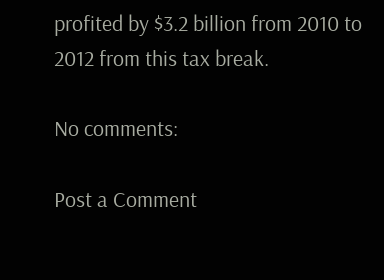profited by $3.2 billion from 2010 to 2012 from this tax break.

No comments:

Post a Comment